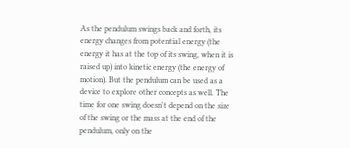As the pendulum swings back and forth, its energy changes from potential energy (the energy it has at the top of its swing, when it is raised up) into kinetic energy (the energy of motion). But the pendulum can be used as a device to explore other concepts as well. The time for one swing doesn't depend on the size of the swing or the mass at the end of the pendulum, only on the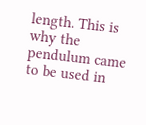length. This is why the pendulum came to be used in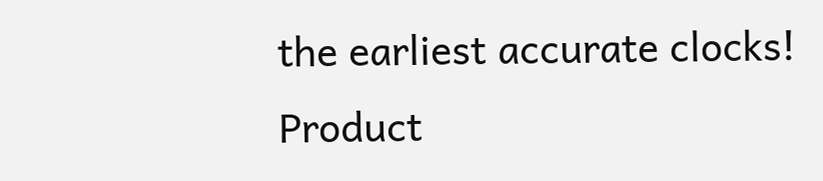the earliest accurate clocks!
Product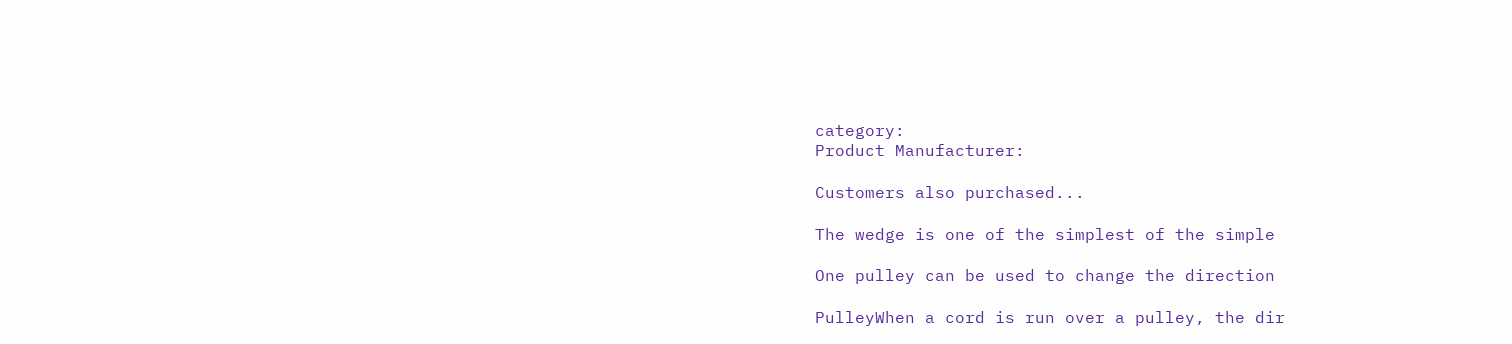category:
Product Manufacturer:

Customers also purchased...

The wedge is one of the simplest of the simple

One pulley can be used to change the direction

PulleyWhen a cord is run over a pulley, the dir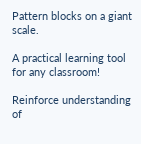Pattern blocks on a giant scale.

A practical learning tool for any classroom!

Reinforce understanding of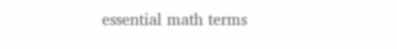essential math terms